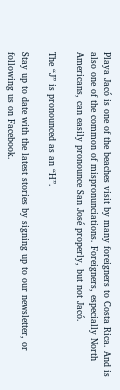Playa Jacó is one of the beaches visit by many foreigners to Costa Rica. And is also one of the common of mispronunciations. Foreigners, especially North Americans, can easily pronounce San José properly, but not Jacó.

The “J” is pronounced as an “H”.

Stay up to date with the latest stories by signing up to our newsletter, or following us on Facebook.